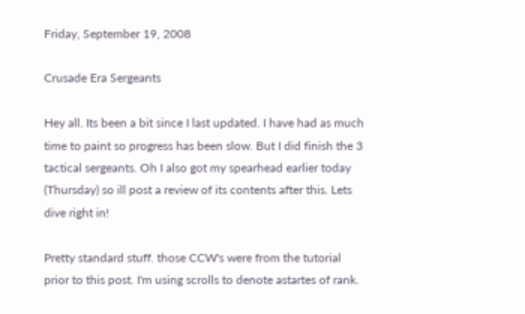Friday, September 19, 2008

Crusade Era Sergeants

Hey all. Its been a bit since I last updated. I have had as much time to paint so progress has been slow. But I did finish the 3 tactical sergeants. Oh I also got my spearhead earlier today (Thursday) so ill post a review of its contents after this. Lets dive right in!

Pretty standard stuff. those CCW's were from the tutorial prior to this post. I'm using scrolls to denote astartes of rank.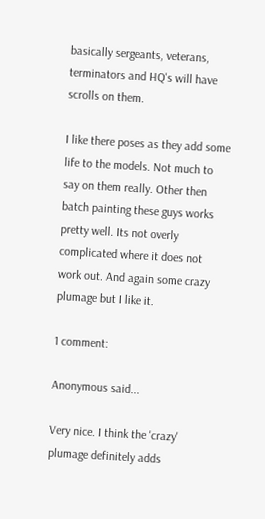basically sergeants, veterans, terminators and HQ's will have scrolls on them.

I like there poses as they add some life to the models. Not much to say on them really. Other then batch painting these guys works pretty well. Its not overly complicated where it does not work out. And again some crazy plumage but I like it.

1 comment:

Anonymous said...

Very nice. I think the 'crazy' plumage definitely adds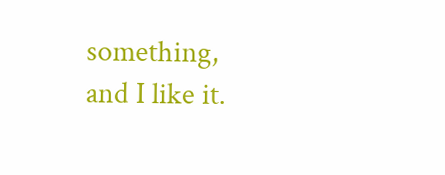something, and I like it.